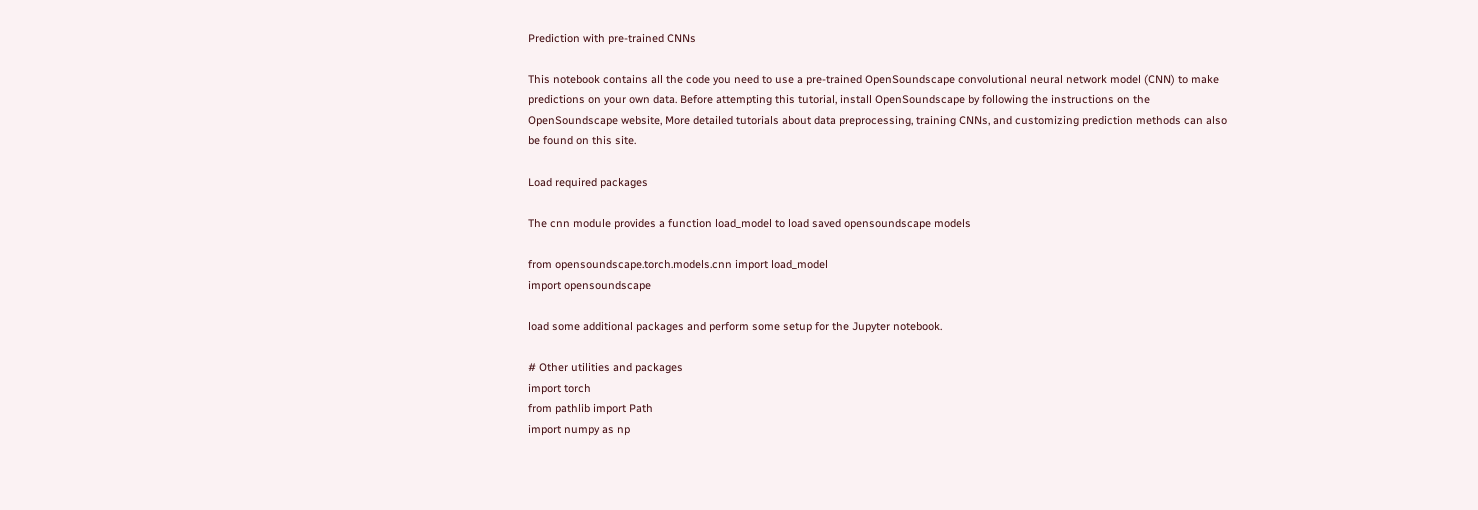Prediction with pre-trained CNNs

This notebook contains all the code you need to use a pre-trained OpenSoundscape convolutional neural network model (CNN) to make predictions on your own data. Before attempting this tutorial, install OpenSoundscape by following the instructions on the OpenSoundscape website, More detailed tutorials about data preprocessing, training CNNs, and customizing prediction methods can also be found on this site.

Load required packages

The cnn module provides a function load_model to load saved opensoundscape models

from opensoundscape.torch.models.cnn import load_model
import opensoundscape

load some additional packages and perform some setup for the Jupyter notebook.

# Other utilities and packages
import torch
from pathlib import Path
import numpy as np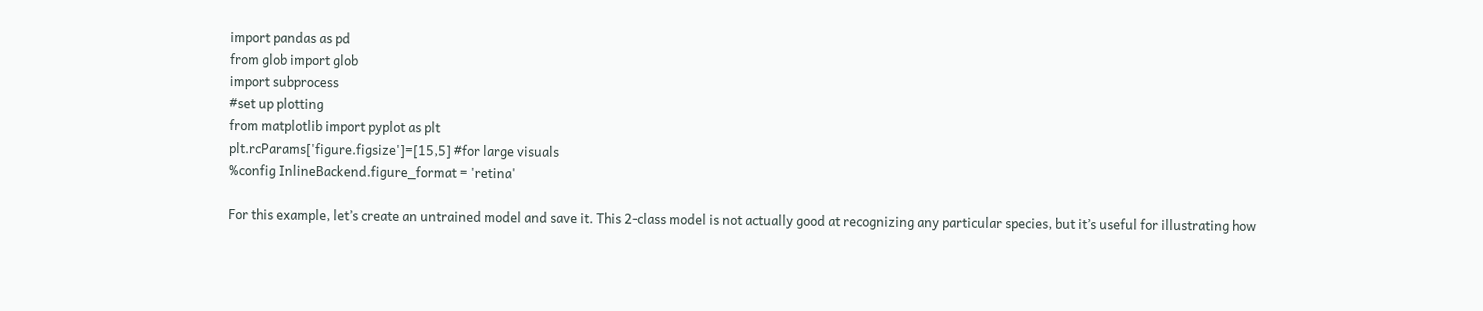import pandas as pd
from glob import glob
import subprocess
#set up plotting
from matplotlib import pyplot as plt
plt.rcParams['figure.figsize']=[15,5] #for large visuals
%config InlineBackend.figure_format = 'retina'

For this example, let’s create an untrained model and save it. This 2-class model is not actually good at recognizing any particular species, but it’s useful for illustrating how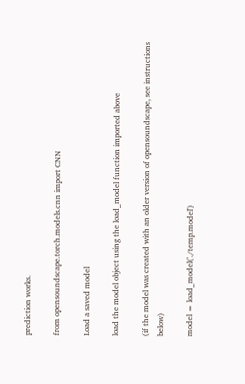prediction works.

from opensoundscape.torch.models.cnn import CNN

Load a saved model

load the model object using the load_model function imported above

(if the model was created with an older version of opensoundscape, see instructions below)

model = load_model('./temp.model')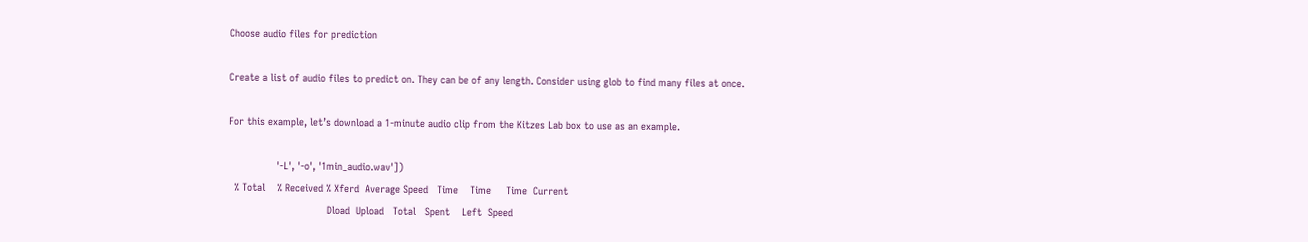Choose audio files for prediction

Create a list of audio files to predict on. They can be of any length. Consider using glob to find many files at once.

For this example, let’s download a 1-minute audio clip from the Kitzes Lab box to use as an example.

                '-L', '-o', '1min_audio.wav'])
  % Total    % Received % Xferd  Average Speed   Time    Time     Time  Current
                                 Dload  Upload   Total   Spent    Left  Speed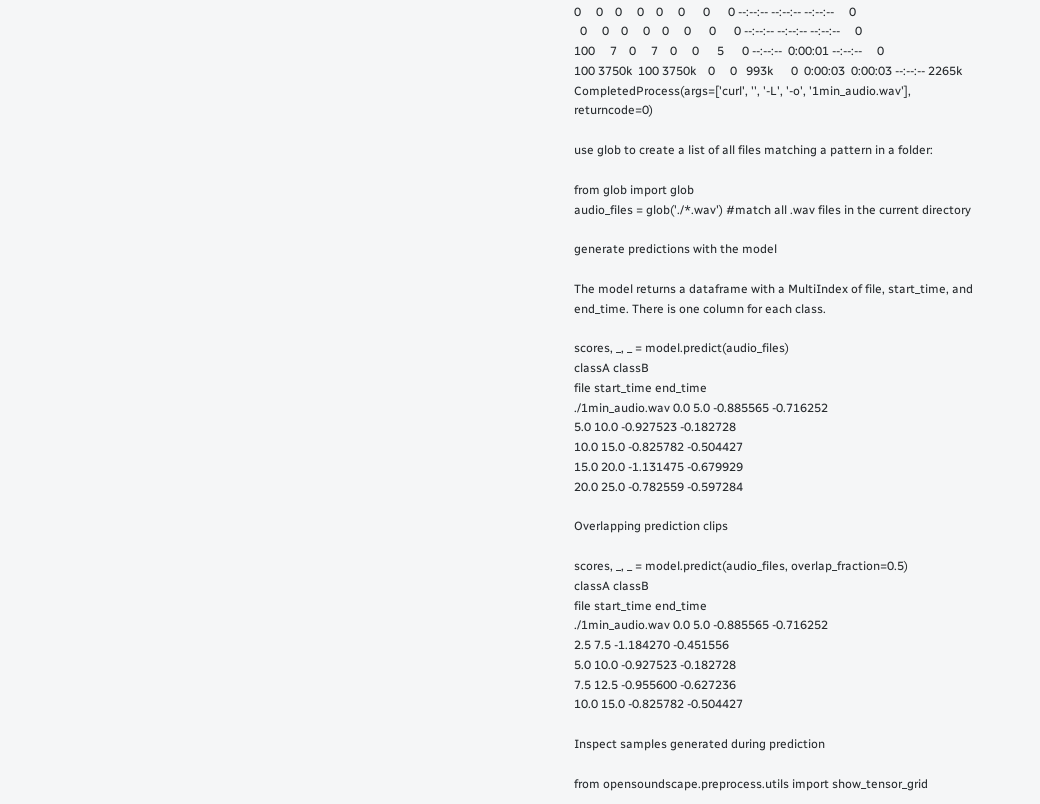0     0    0     0    0     0      0      0 --:--:-- --:--:-- --:--:--     0
  0     0    0     0    0     0      0      0 --:--:-- --:--:-- --:--:--     0
100     7    0     7    0     0      5      0 --:--:--  0:00:01 --:--:--     0
100 3750k  100 3750k    0     0   993k      0  0:00:03  0:00:03 --:--:-- 2265k
CompletedProcess(args=['curl', '', '-L', '-o', '1min_audio.wav'], returncode=0)

use glob to create a list of all files matching a pattern in a folder:

from glob import glob
audio_files = glob('./*.wav') #match all .wav files in the current directory

generate predictions with the model

The model returns a dataframe with a MultiIndex of file, start_time, and end_time. There is one column for each class.

scores, _, _ = model.predict(audio_files)
classA classB
file start_time end_time
./1min_audio.wav 0.0 5.0 -0.885565 -0.716252
5.0 10.0 -0.927523 -0.182728
10.0 15.0 -0.825782 -0.504427
15.0 20.0 -1.131475 -0.679929
20.0 25.0 -0.782559 -0.597284

Overlapping prediction clips

scores, _, _ = model.predict(audio_files, overlap_fraction=0.5)
classA classB
file start_time end_time
./1min_audio.wav 0.0 5.0 -0.885565 -0.716252
2.5 7.5 -1.184270 -0.451556
5.0 10.0 -0.927523 -0.182728
7.5 12.5 -0.955600 -0.627236
10.0 15.0 -0.825782 -0.504427

Inspect samples generated during prediction

from opensoundscape.preprocess.utils import show_tensor_grid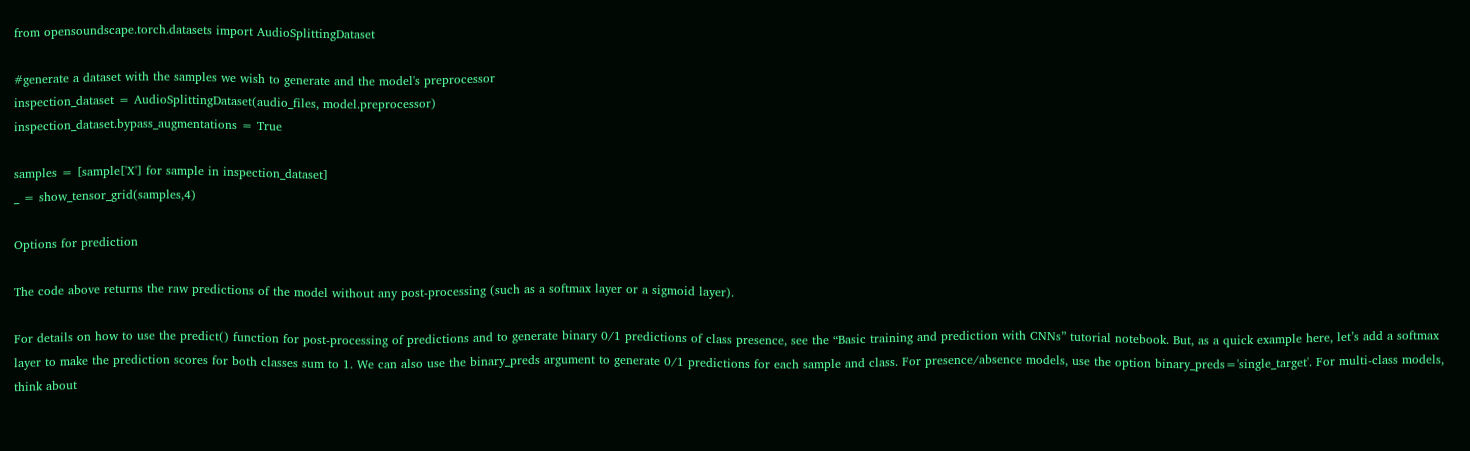from opensoundscape.torch.datasets import AudioSplittingDataset

#generate a dataset with the samples we wish to generate and the model's preprocessor
inspection_dataset = AudioSplittingDataset(audio_files, model.preprocessor)
inspection_dataset.bypass_augmentations = True

samples = [sample['X'] for sample in inspection_dataset]
_ = show_tensor_grid(samples,4)

Options for prediction

The code above returns the raw predictions of the model without any post-processing (such as a softmax layer or a sigmoid layer).

For details on how to use the predict() function for post-processing of predictions and to generate binary 0/1 predictions of class presence, see the “Basic training and prediction with CNNs” tutorial notebook. But, as a quick example here, let’s add a softmax layer to make the prediction scores for both classes sum to 1. We can also use the binary_preds argument to generate 0/1 predictions for each sample and class. For presence/absence models, use the option binary_preds='single_target'. For multi-class models, think about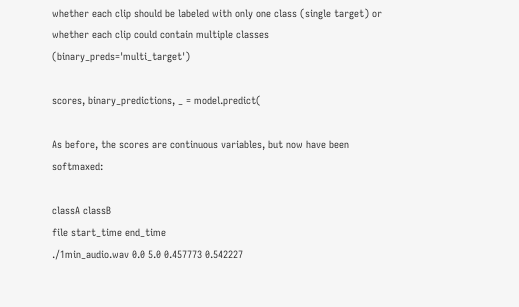whether each clip should be labeled with only one class (single target) or whether each clip could contain multiple classes (binary_preds='multi_target')

scores, binary_predictions, _ = model.predict(

As before, the scores are continuous variables, but now have been softmaxed:

classA classB
file start_time end_time
./1min_audio.wav 0.0 5.0 0.457773 0.542227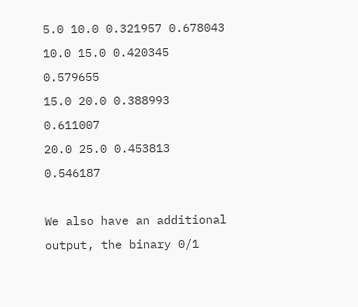5.0 10.0 0.321957 0.678043
10.0 15.0 0.420345 0.579655
15.0 20.0 0.388993 0.611007
20.0 25.0 0.453813 0.546187

We also have an additional output, the binary 0/1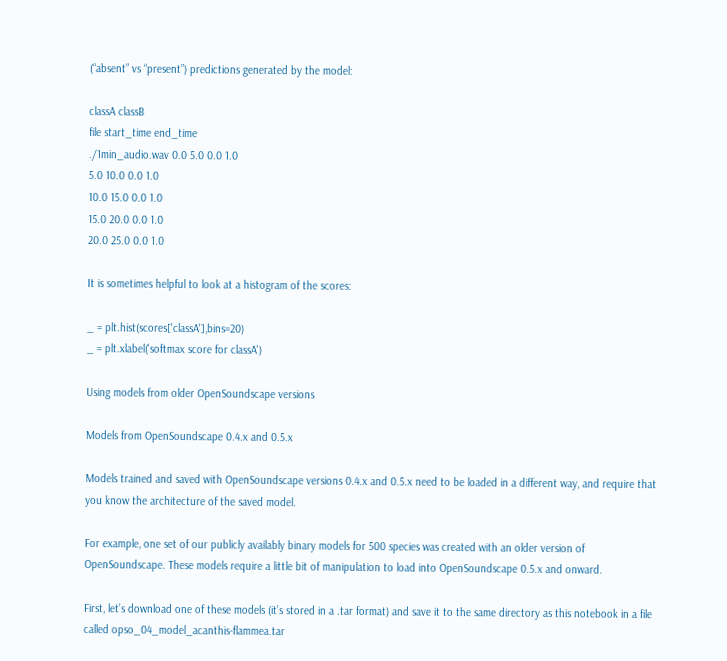(“absent” vs “present”) predictions generated by the model:

classA classB
file start_time end_time
./1min_audio.wav 0.0 5.0 0.0 1.0
5.0 10.0 0.0 1.0
10.0 15.0 0.0 1.0
15.0 20.0 0.0 1.0
20.0 25.0 0.0 1.0

It is sometimes helpful to look at a histogram of the scores:

_ = plt.hist(scores['classA'],bins=20)
_ = plt.xlabel('softmax score for classA')

Using models from older OpenSoundscape versions

Models from OpenSoundscape 0.4.x and 0.5.x

Models trained and saved with OpenSoundscape versions 0.4.x and 0.5.x need to be loaded in a different way, and require that you know the architecture of the saved model.

For example, one set of our publicly availably binary models for 500 species was created with an older version of OpenSoundscape. These models require a little bit of manipulation to load into OpenSoundscape 0.5.x and onward.

First, let’s download one of these models (it’s stored in a .tar format) and save it to the same directory as this notebook in a file called opso_04_model_acanthis-flammea.tar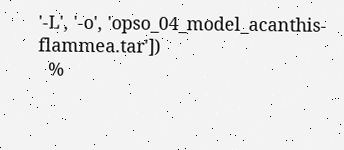'-L', '-o', 'opso_04_model_acanthis-flammea.tar'])
  %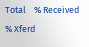Total    % Received % Xferd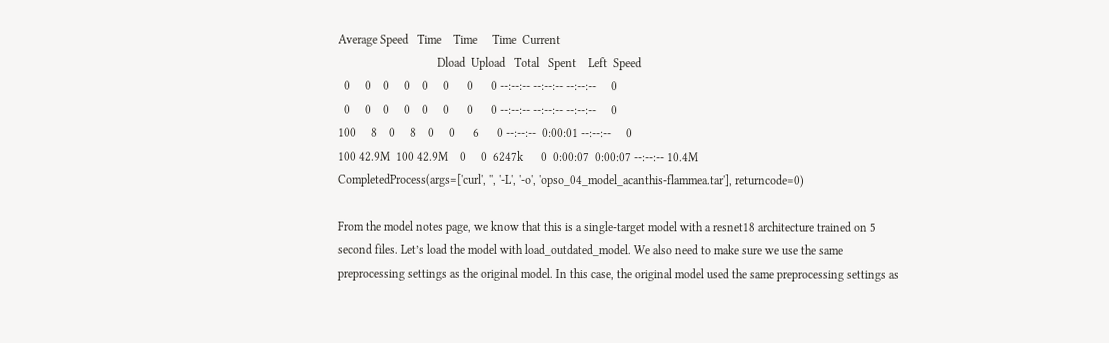Average Speed   Time    Time     Time  Current
                                 Dload  Upload   Total   Spent    Left  Speed
  0     0    0     0    0     0      0      0 --:--:-- --:--:-- --:--:--     0
  0     0    0     0    0     0      0      0 --:--:-- --:--:-- --:--:--     0
100     8    0     8    0     0      6      0 --:--:--  0:00:01 --:--:--     0
100 42.9M  100 42.9M    0     0  6247k      0  0:00:07  0:00:07 --:--:-- 10.4M
CompletedProcess(args=['curl', '', '-L', '-o', 'opso_04_model_acanthis-flammea.tar'], returncode=0)

From the model notes page, we know that this is a single-target model with a resnet18 architecture trained on 5 second files. Let’s load the model with load_outdated_model. We also need to make sure we use the same preprocessing settings as the original model. In this case, the original model used the same preprocessing settings as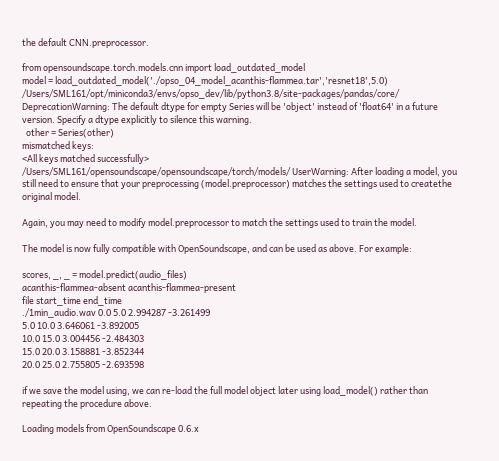the default CNN.preprocessor.

from opensoundscape.torch.models.cnn import load_outdated_model
model = load_outdated_model('./opso_04_model_acanthis-flammea.tar','resnet18',5.0)
/Users/SML161/opt/miniconda3/envs/opso_dev/lib/python3.8/site-packages/pandas/core/ DeprecationWarning: The default dtype for empty Series will be 'object' instead of 'float64' in a future version. Specify a dtype explicitly to silence this warning.
  other = Series(other)
mismatched keys:
<All keys matched successfully>
/Users/SML161/opensoundscape/opensoundscape/torch/models/ UserWarning: After loading a model, you still need to ensure that your preprocessing (model.preprocessor) matches the settings used to createthe original model.

Again, you may need to modify model.preprocessor to match the settings used to train the model.

The model is now fully compatible with OpenSoundscape, and can be used as above. For example:

scores, _, _ = model.predict(audio_files)
acanthis-flammea-absent acanthis-flammea-present
file start_time end_time
./1min_audio.wav 0.0 5.0 2.994287 -3.261499
5.0 10.0 3.646061 -3.892005
10.0 15.0 3.004456 -2.484303
15.0 20.0 3.158881 -3.852344
20.0 25.0 2.755805 -2.693598

if we save the model using, we can re-load the full model object later using load_model() rather than repeating the procedure above.

Loading models from OpenSoundscape 0.6.x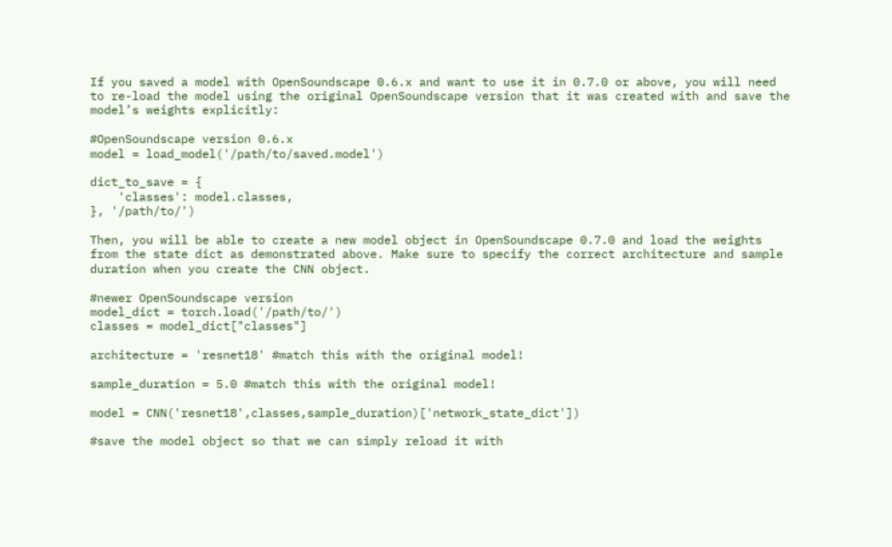If you saved a model with OpenSoundscape 0.6.x and want to use it in 0.7.0 or above, you will need to re-load the model using the original OpenSoundscape version that it was created with and save the model’s weights explicitly:

#OpenSoundscape version 0.6.x
model = load_model('/path/to/saved.model')

dict_to_save = {
    'classes': model.classes,
}, '/path/to/')

Then, you will be able to create a new model object in OpenSoundscape 0.7.0 and load the weights from the state dict as demonstrated above. Make sure to specify the correct architecture and sample duration when you create the CNN object.

#newer OpenSoundscape version
model_dict = torch.load('/path/to/')
classes = model_dict["classes"]

architecture = 'resnet18' #match this with the original model!

sample_duration = 5.0 #match this with the original model!

model = CNN('resnet18',classes,sample_duration)['network_state_dict'])

#save the model object so that we can simply reload it with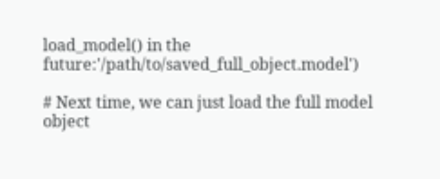load_model() in the future:'/path/to/saved_full_object.model')

# Next time, we can just load the full model object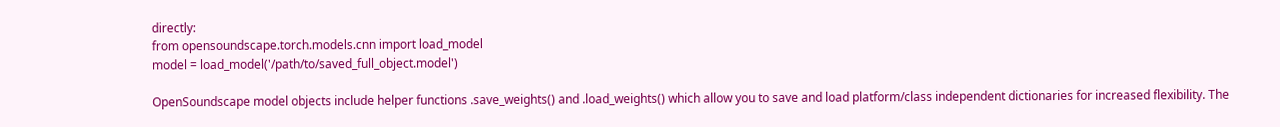directly:
from opensoundscape.torch.models.cnn import load_model
model = load_model('/path/to/saved_full_object.model')

OpenSoundscape model objects include helper functions .save_weights() and .load_weights() which allow you to save and load platform/class independent dictionaries for increased flexibility. The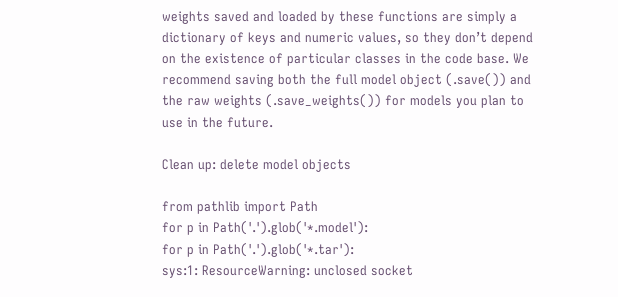weights saved and loaded by these functions are simply a dictionary of keys and numeric values, so they don’t depend on the existence of particular classes in the code base. We recommend saving both the full model object (.save()) and the raw weights (.save_weights()) for models you plan to use in the future.

Clean up: delete model objects

from pathlib import Path
for p in Path('.').glob('*.model'):
for p in Path('.').glob('*.tar'):
sys:1: ResourceWarning: unclosed socket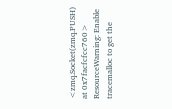<zmq.Socket(zmq.PUSH) at 0x7facfcfcc760>
ResourceWarning: Enable tracemalloc to get the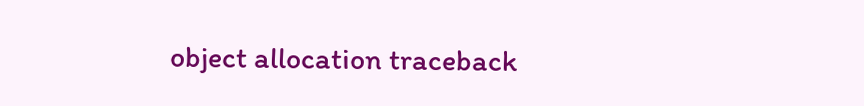object allocation traceback